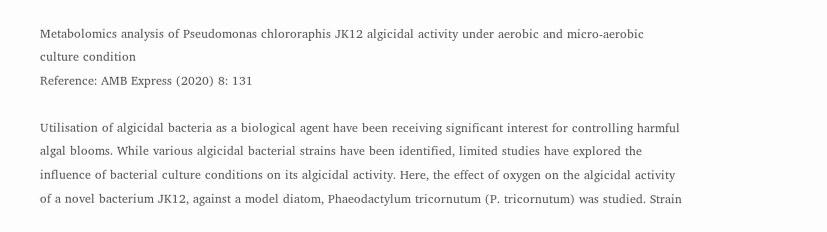Metabolomics analysis of Pseudomonas chlororaphis JK12 algicidal activity under aerobic and micro-aerobic culture condition
Reference: AMB Express (2020) 8: 131

Utilisation of algicidal bacteria as a biological agent have been receiving significant interest for controlling harmful algal blooms. While various algicidal bacterial strains have been identified, limited studies have explored the influence of bacterial culture conditions on its algicidal activity. Here, the effect of oxygen on the algicidal activity of a novel bacterium JK12, against a model diatom, Phaeodactylum tricornutum (P. tricornutum) was studied. Strain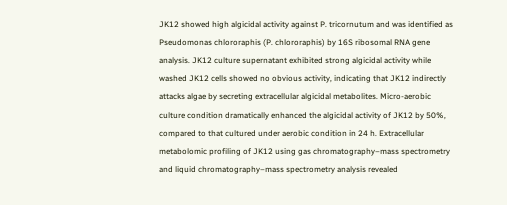JK12 showed high algicidal activity against P. tricornutum and was identified as Pseudomonas chlororaphis (P. chlororaphis) by 16S ribosomal RNA gene analysis. JK12 culture supernatant exhibited strong algicidal activity while washed JK12 cells showed no obvious activity, indicating that JK12 indirectly attacks algae by secreting extracellular algicidal metabolites. Micro-aerobic culture condition dramatically enhanced the algicidal activity of JK12 by 50%, compared to that cultured under aerobic condition in 24 h. Extracellular metabolomic profiling of JK12 using gas chromatography–mass spectrometry and liquid chromatography–mass spectrometry analysis revealed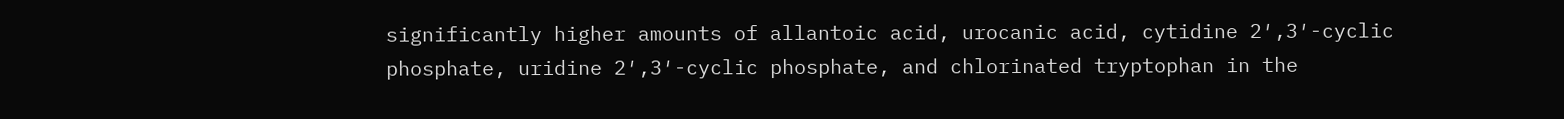significantly higher amounts of allantoic acid, urocanic acid, cytidine 2′,3′-cyclic phosphate, uridine 2′,3′-cyclic phosphate, and chlorinated tryptophan in the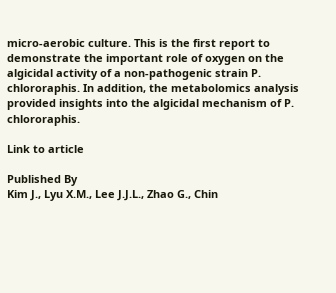micro-aerobic culture. This is the first report to demonstrate the important role of oxygen on the algicidal activity of a non-pathogenic strain P. chlororaphis. In addition, the metabolomics analysis provided insights into the algicidal mechanism of P. chlororaphis.

Link to article

Published By
Kim J., Lyu X.M., Lee J.J.L., Zhao G., Chin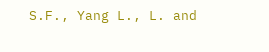S.F., Yang L., L. and